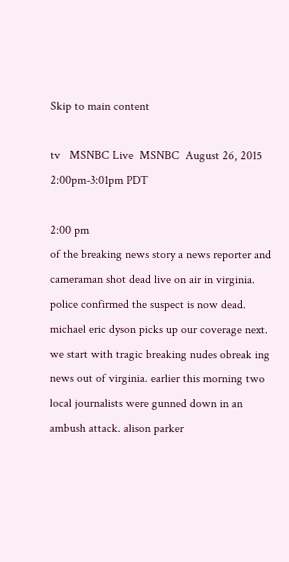Skip to main content

tv   MSNBC Live  MSNBC  August 26, 2015 2:00pm-3:01pm PDT

2:00 pm
of the breaking news story a news reporter and cameraman shot dead live on air in virginia. police confirmed the suspect is now dead. michael eric dyson picks up our coverage next. we start with tragic breaking nudes obreak ing news out of virginia. earlier this morning two local journalists were gunned down in an ambush attack. alison parker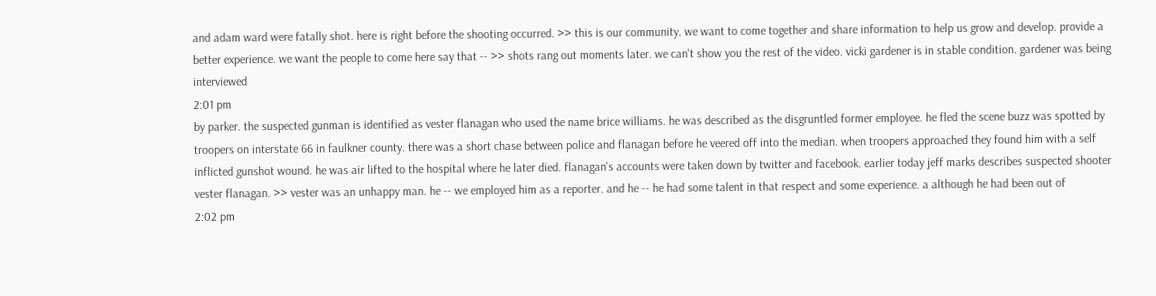and adam ward were fatally shot. here is right before the shooting occurred. >> this is our community. we want to come together and share information to help us grow and develop. provide a better experience. we want the people to come here say that -- >> shots rang out moments later. we can't show you the rest of the video. vicki gardener is in stable condition. gardener was being interviewed
2:01 pm
by parker. the suspected gunman is identified as vester flanagan who used the name brice williams. he was described as the disgruntled former employee. he fled the scene buzz was spotted by troopers on interstate 66 in faulkner county. there was a short chase between police and flanagan before he veered off into the median. when troopers approached they found him with a self inflicted gunshot wound. he was air lifted to the hospital where he later died. flanagan's accounts were taken down by twitter and facebook. earlier today jeff marks describes suspected shooter vester flanagan. >> vester was an unhappy man. he -- we employed him as a reporter. and he -- he had some talent in that respect and some experience. a although he had been out of
2:02 pm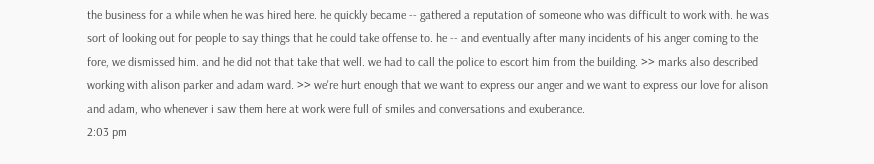the business for a while when he was hired here. he quickly became -- gathered a reputation of someone who was difficult to work with. he was sort of looking out for people to say things that he could take offense to. he -- and eventually after many incidents of his anger coming to the fore, we dismissed him. and he did not that take that well. we had to call the police to escort him from the building. >> marks also described working with alison parker and adam ward. >> we're hurt enough that we want to express our anger and we want to express our love for alison and adam, who whenever i saw them here at work were full of smiles and conversations and exuberance.
2:03 pm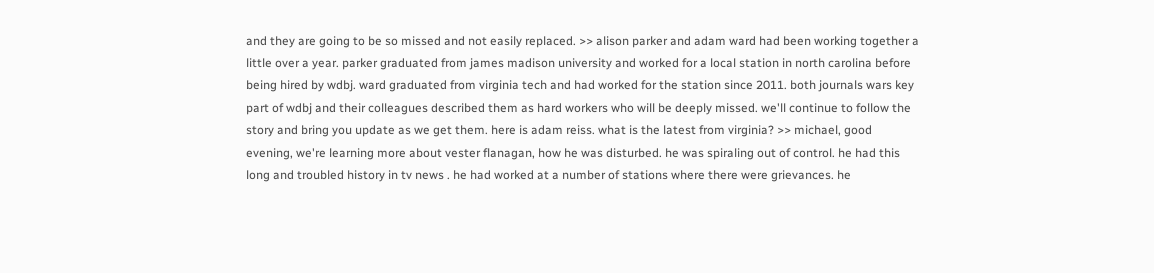and they are going to be so missed and not easily replaced. >> alison parker and adam ward had been working together a little over a year. parker graduated from james madison university and worked for a local station in north carolina before being hired by wdbj. ward graduated from virginia tech and had worked for the station since 2011. both journals wars key part of wdbj and their colleagues described them as hard workers who will be deeply missed. we'll continue to follow the story and bring you update as we get them. here is adam reiss. what is the latest from virginia? >> michael, good evening, we're learning more about vester flanagan, how he was disturbed. he was spiraling out of control. he had this long and troubled history in tv news . he had worked at a number of stations where there were grievances. he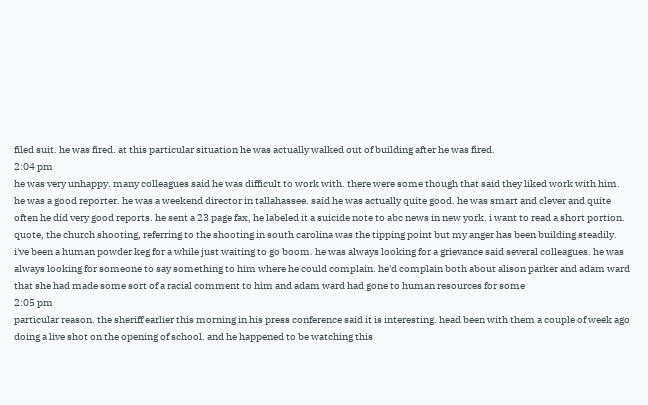filed suit. he was fired. at this particular situation he was actually walked out of building after he was fired.
2:04 pm
he was very unhappy. many colleagues said he was difficult to work with. there were some though that said they liked work with him. he was a good reporter. he was a weekend director in tallahassee. said he was actually quite good. he was smart and clever and quite often he did very good reports. he sent a 23 page fax, he labeled it a suicide note to abc news in new york. i want to read a short portion. quote, the church shooting, referring to the shooting in south carolina was the tipping point but my anger has been building steadily. i've been a human powder keg for a while just waiting to go boom. he was always looking for a grievance said several colleagues. he was always looking for someone to say something to him where he could complain. he'd complain both about alison parker and adam ward that she had made some sort of a racial comment to him and adam ward had gone to human resources for some
2:05 pm
particular reason. the sheriff earlier this morning in his press conference said it is interesting. head been with them a couple of week ago doing a live shot on the opening of school. and he happened to be watching this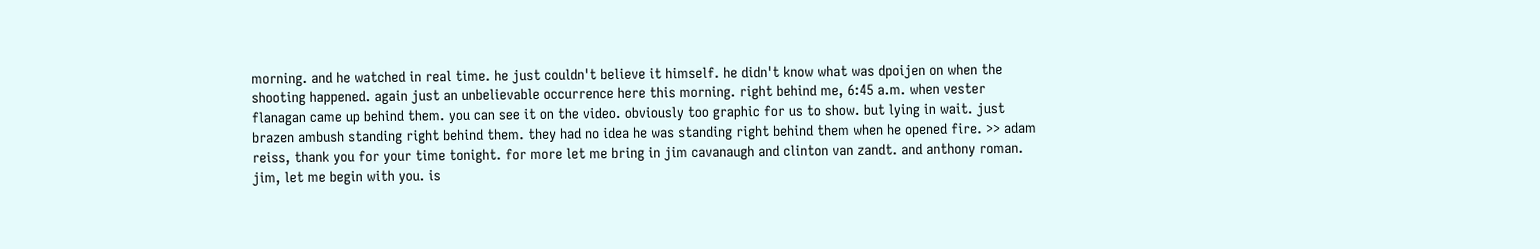morning. and he watched in real time. he just couldn't believe it himself. he didn't know what was dpoijen on when the shooting happened. again just an unbelievable occurrence here this morning. right behind me, 6:45 a.m. when vester flanagan came up behind them. you can see it on the video. obviously too graphic for us to show. but lying in wait. just brazen ambush standing right behind them. they had no idea he was standing right behind them when he opened fire. >> adam reiss, thank you for your time tonight. for more let me bring in jim cavanaugh and clinton van zandt. and anthony roman. jim, let me begin with you. is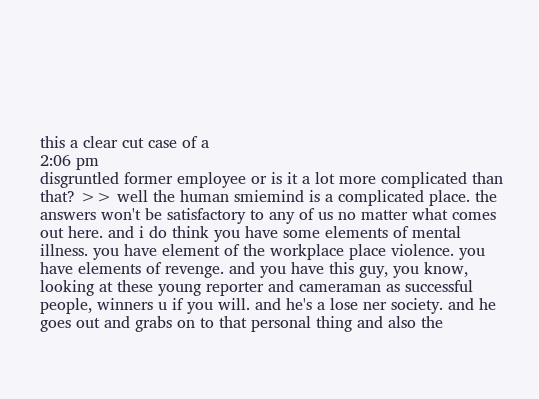this a clear cut case of a
2:06 pm
disgruntled former employee or is it a lot more complicated than that? >> well the human smiemind is a complicated place. the answers won't be satisfactory to any of us no matter what comes out here. and i do think you have some elements of mental illness. you have element of the workplace place violence. you have elements of revenge. and you have this guy, you know, looking at these young reporter and cameraman as successful people, winners u if you will. and he's a lose ner society. and he goes out and grabs on to that personal thing and also the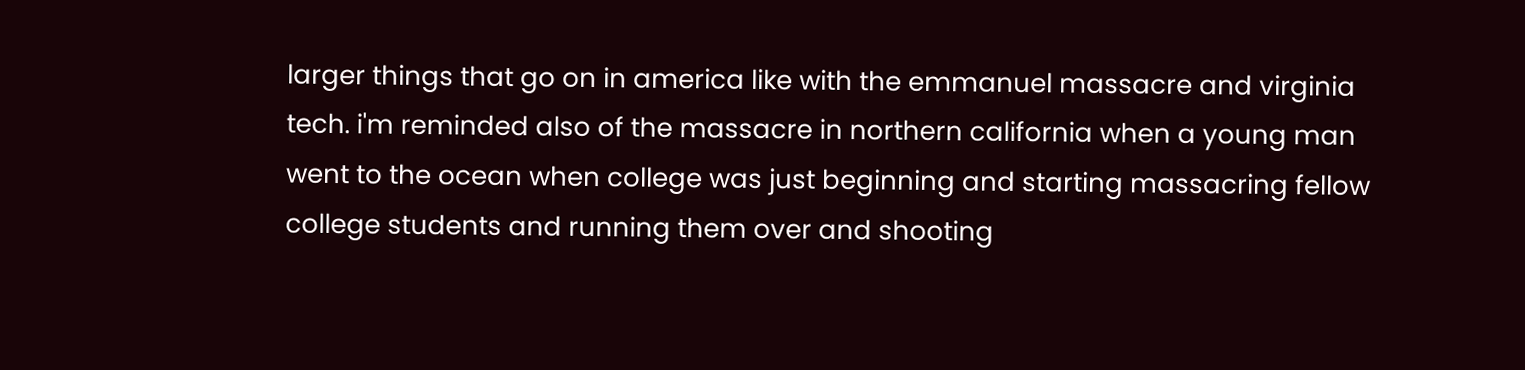larger things that go on in america like with the emmanuel massacre and virginia tech. i'm reminded also of the massacre in northern california when a young man went to the ocean when college was just beginning and starting massacring fellow college students and running them over and shooting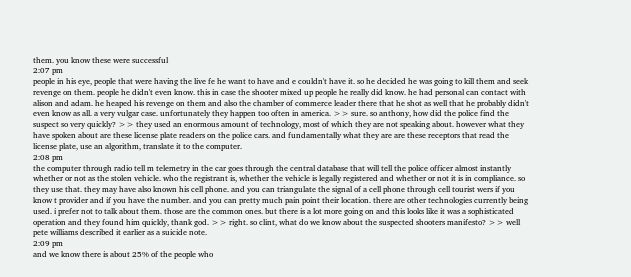them. you know these were successful
2:07 pm
people in his eye, people that were having the live fe he want to have and e couldn't have it. so he decided he was going to kill them and seek revenge on them. people he didn't even know. this in case the shooter mixed up people he really did know. he had personal can contact with alison and adam. he heaped his revenge on them and also the chamber of commerce leader there that he shot as well that he probably didn't even know as all. a very vulgar case. unfortunately they happen too often in america. >> sure. so anthony, how did the police find the suspect so very quickly? >> they used an enormous amount of technology, most of which they are not speaking about. however what they have spoken about are these license plate readers on the police cars. and fundamentally what they are are these receptors that read the license plate, use an algorithm, translate it to the computer.
2:08 pm
the computer through radio tell m telemetry in the car goes through the central database that will tell the police officer almost instantly whether or not as the stolen vehicle. who the registrant is, whether the vehicle is legally registered and whether or not it is in compliance. so they use that. they may have also known his cell phone. and you can triangulate the signal of a cell phone through cell tourist wers if you know t provider and if you have the number. and you can pretty much pain point their location. there are other technologies currently being used. i prefer not to talk about them. those are the common ones. but there is a lot more going on and this looks like it was a sophisticated operation and they found him quickly, thank god. >> right. so clint, what do we know about the suspected shooters manifesto? >> well pete williams described it earlier as a suicide note.
2:09 pm
and we know there is about 25% of the people who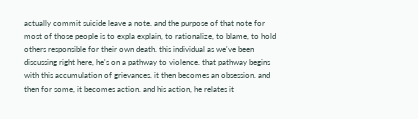actually commit suicide leave a note. and the purpose of that note for most of those people is to expla explain, to rationalize, to blame, to hold others responsible for their own death. this individual as we've been discussing right here, he's on a pathway to violence. that pathway begins with this accumulation of grievances. it then becomes an obsession. and then for some, it becomes action. and his action, he relates it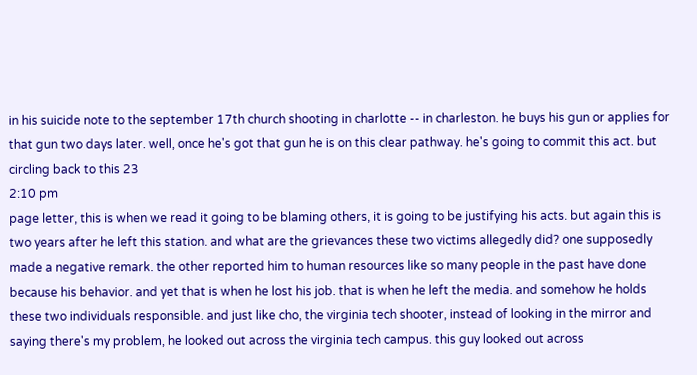in his suicide note to the september 17th church shooting in charlotte -- in charleston. he buys his gun or applies for that gun two days later. well, once he's got that gun he is on this clear pathway. he's going to commit this act. but circling back to this 23
2:10 pm
page letter, this is when we read it going to be blaming others, it is going to be justifying his acts. but again this is two years after he left this station. and what are the grievances these two victims allegedly did? one supposedly made a negative remark. the other reported him to human resources like so many people in the past have done because his behavior. and yet that is when he lost his job. that is when he left the media. and somehow he holds these two individuals responsible. and just like cho, the virginia tech shooter, instead of looking in the mirror and saying there's my problem, he looked out across the virginia tech campus. this guy looked out across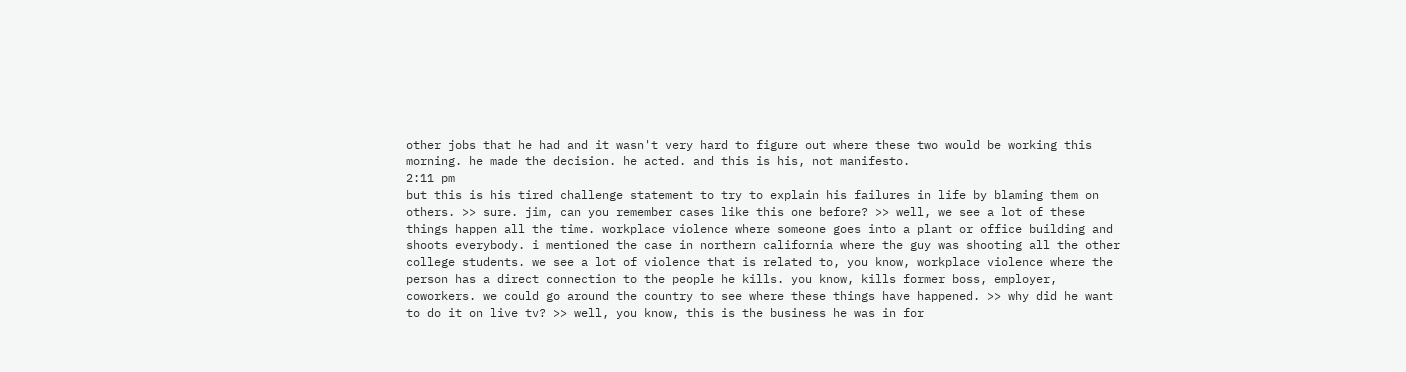other jobs that he had and it wasn't very hard to figure out where these two would be working this morning. he made the decision. he acted. and this is his, not manifesto.
2:11 pm
but this is his tired challenge statement to try to explain his failures in life by blaming them on others. >> sure. jim, can you remember cases like this one before? >> well, we see a lot of these things happen all the time. workplace violence where someone goes into a plant or office building and shoots everybody. i mentioned the case in northern california where the guy was shooting all the other college students. we see a lot of violence that is related to, you know, workplace violence where the person has a direct connection to the people he kills. you know, kills former boss, employer, coworkers. we could go around the country to see where these things have happened. >> why did he want to do it on live tv? >> well, you know, this is the business he was in for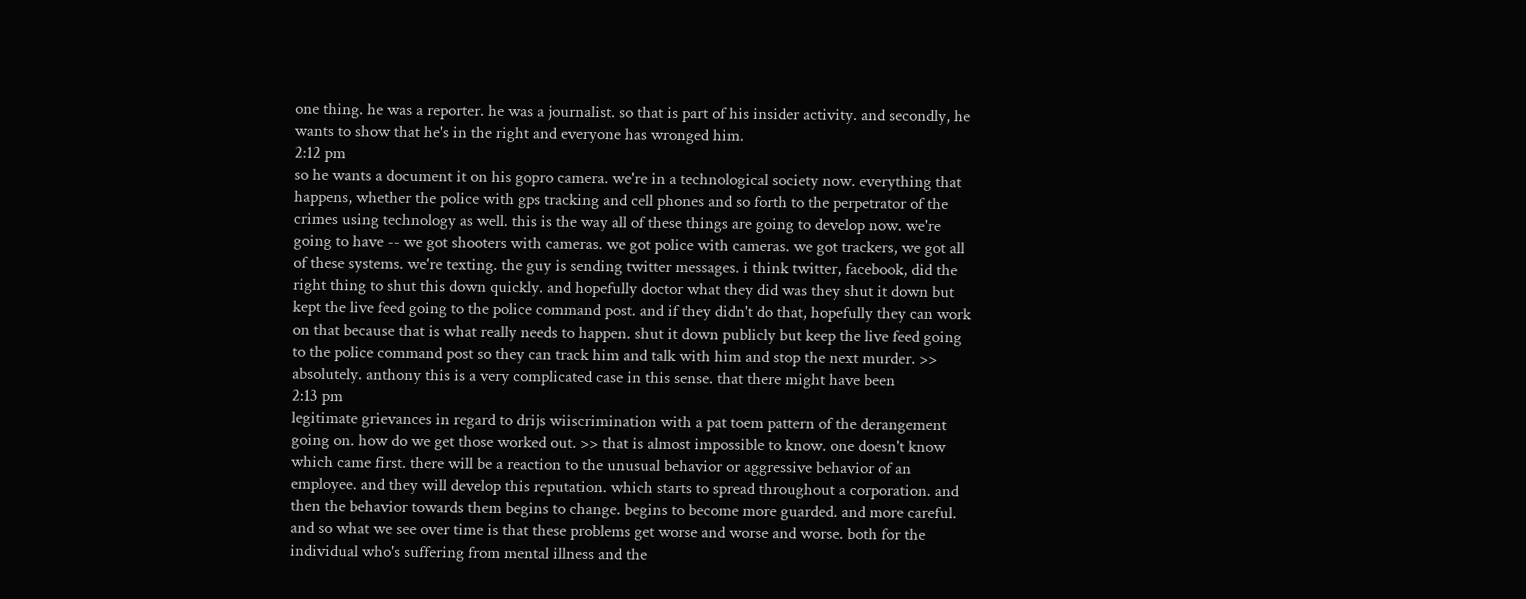one thing. he was a reporter. he was a journalist. so that is part of his insider activity. and secondly, he wants to show that he's in the right and everyone has wronged him.
2:12 pm
so he wants a document it on his gopro camera. we're in a technological society now. everything that happens, whether the police with gps tracking and cell phones and so forth to the perpetrator of the crimes using technology as well. this is the way all of these things are going to develop now. we're going to have -- we got shooters with cameras. we got police with cameras. we got trackers, we got all of these systems. we're texting. the guy is sending twitter messages. i think twitter, facebook, did the right thing to shut this down quickly. and hopefully doctor what they did was they shut it down but kept the live feed going to the police command post. and if they didn't do that, hopefully they can work on that because that is what really needs to happen. shut it down publicly but keep the live feed going to the police command post so they can track him and talk with him and stop the next murder. >> absolutely. anthony this is a very complicated case in this sense. that there might have been
2:13 pm
legitimate grievances in regard to drijs wiiscrimination with a pat toem pattern of the derangement going on. how do we get those worked out. >> that is almost impossible to know. one doesn't know which came first. there will be a reaction to the unusual behavior or aggressive behavior of an employee. and they will develop this reputation. which starts to spread throughout a corporation. and then the behavior towards them begins to change. begins to become more guarded. and more careful. and so what we see over time is that these problems get worse and worse and worse. both for the individual who's suffering from mental illness and the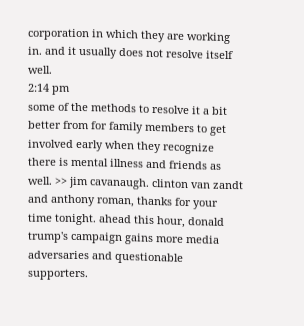corporation in which they are working in. and it usually does not resolve itself well.
2:14 pm
some of the methods to resolve it a bit better from for family members to get involved early when they recognize there is mental illness and friends as well. >> jim cavanaugh. clinton van zandt and anthony roman, thanks for your time tonight. ahead this hour, donald trump's campaign gains more media adversaries and questionable supporters.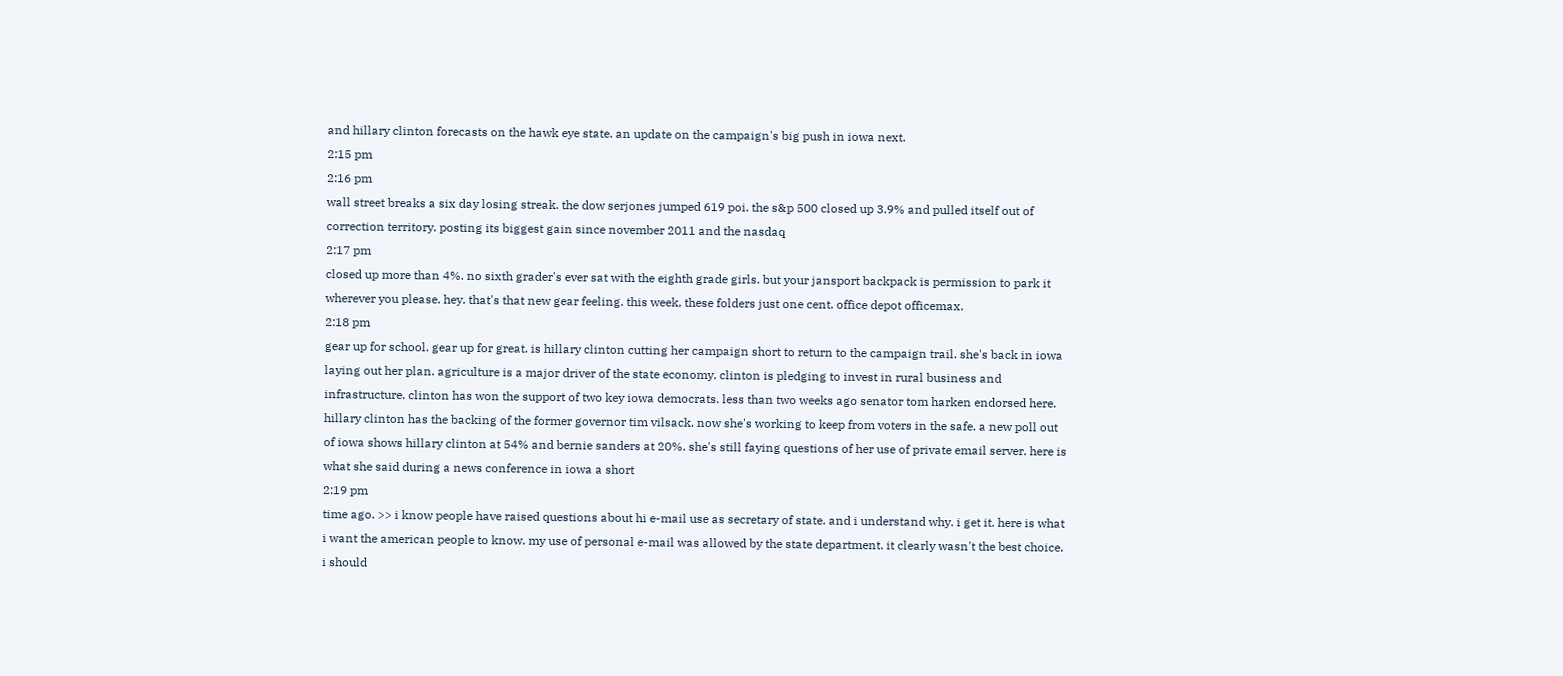and hillary clinton forecasts on the hawk eye state. an update on the campaign's big push in iowa next.
2:15 pm
2:16 pm
wall street breaks a six day losing streak. the dow serjones jumped 619 poi. the s&p 500 closed up 3.9% and pulled itself out of correction territory. posting its biggest gain since november 2011 and the nasdaq
2:17 pm
closed up more than 4%. no sixth grader's ever sat with the eighth grade girls. but your jansport backpack is permission to park it wherever you please. hey. that's that new gear feeling. this week, these folders just one cent. office depot officemax.
2:18 pm
gear up for school. gear up for great. is hillary clinton cutting her campaign short to return to the campaign trail. she's back in iowa laying out her plan. agriculture is a major driver of the state economy. clinton is pledging to invest in rural business and infrastructure. clinton has won the support of two key iowa democrats. less than two weeks ago senator tom harken endorsed here. hillary clinton has the backing of the former governor tim vilsack. now she's working to keep from voters in the safe. a new poll out of iowa shows hillary clinton at 54% and bernie sanders at 20%. she's still faying questions of her use of private email server. here is what she said during a news conference in iowa a short
2:19 pm
time ago. >> i know people have raised questions about hi e-mail use as secretary of state. and i understand why. i get it. here is what i want the american people to know. my use of personal e-mail was allowed by the state department. it clearly wasn't the best choice. i should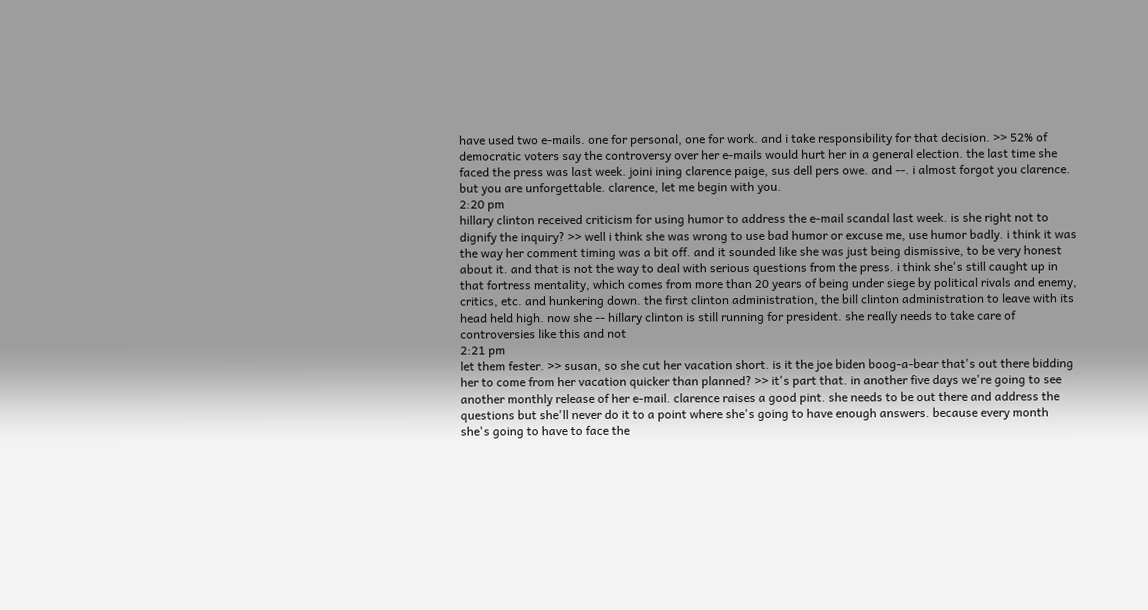have used two e-mails. one for personal, one for work. and i take responsibility for that decision. >> 52% of democratic voters say the controversy over her e-mails would hurt her in a general election. the last time she faced the press was last week. joini ining clarence paige, sus dell pers owe. and --. i almost forgot you clarence. but you are unforgettable. clarence, let me begin with you.
2:20 pm
hillary clinton received criticism for using humor to address the e-mail scandal last week. is she right not to dignify the inquiry? >> well i think she was wrong to use bad humor or excuse me, use humor badly. i think it was the way her comment timing was a bit off. and it sounded like she was just being dismissive, to be very honest about it. and that is not the way to deal with serious questions from the press. i think she's still caught up in that fortress mentality, which comes from more than 20 years of being under siege by political rivals and enemy, critics, etc. and hunkering down. the first clinton administration, the bill clinton administration to leave with its head held high. now she -- hillary clinton is still running for president. she really needs to take care of controversies like this and not
2:21 pm
let them fester. >> susan, so she cut her vacation short. is it the joe biden boog-a-bear that's out there bidding her to come from her vacation quicker than planned? >> it's part that. in another five days we're going to see another monthly release of her e-mail. clarence raises a good pint. she needs to be out there and address the questions but she'll never do it to a point where she's going to have enough answers. because every month she's going to have to face the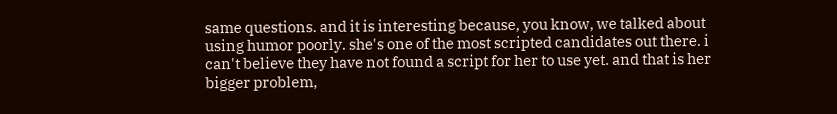same questions. and it is interesting because, you know, we talked about using humor poorly. she's one of the most scripted candidates out there. i can't believe they have not found a script for her to use yet. and that is her bigger problem,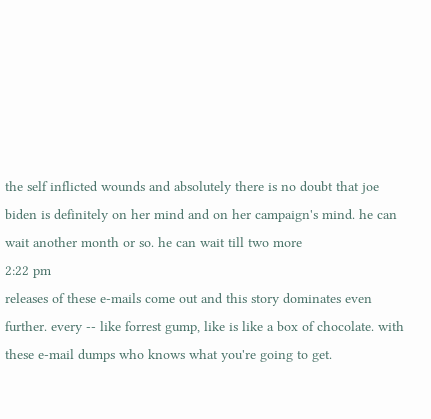the self inflicted wounds and absolutely there is no doubt that joe biden is definitely on her mind and on her campaign's mind. he can wait another month or so. he can wait till two more
2:22 pm
releases of these e-mails come out and this story dominates even further. every -- like forrest gump, like is like a box of chocolate. with these e-mail dumps who knows what you're going to get.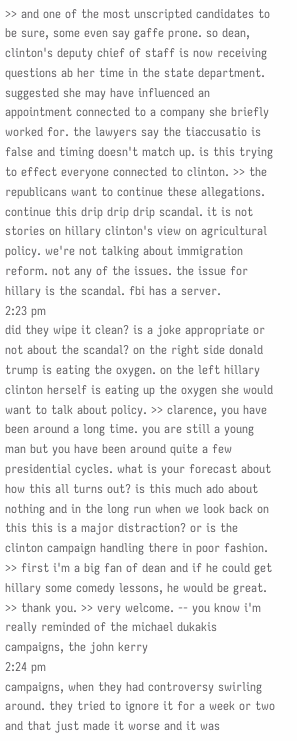>> and one of the most unscripted candidates to be sure, some even say gaffe prone. so dean, clinton's deputy chief of staff is now receiving questions ab her time in the state department. suggested she may have influenced an appointment connected to a company she briefly worked for. the lawyers say the tiaccusatio is false and timing doesn't match up. is this trying to effect everyone connected to clinton. >> the republicans want to continue these allegations. continue this drip drip drip scandal. it is not stories on hillary clinton's view on agricultural policy. we're not talking about immigration reform. not any of the issues. the issue for hillary is the scandal. fbi has a server.
2:23 pm
did they wipe it clean? is a joke appropriate or not about the scandal? on the right side donald trump is eating the oxygen. on the left hillary clinton herself is eating up the oxygen she would want to talk about policy. >> clarence, you have been around a long time. you are still a young man but you have been around quite a few presidential cycles. what is your forecast about how this all turns out? is this much ado about nothing and in the long run when we look back on this this is a major distraction? or is the clinton campaign handling there in poor fashion. >> first i'm a big fan of dean and if he could get hillary some comedy lessons, he would be great. >> thank you. >> very welcome. -- you know i'm really reminded of the michael dukakis campaigns, the john kerry
2:24 pm
campaigns, when they had controversy swirling around. they tried to ignore it for a week or two and that just made it worse and it was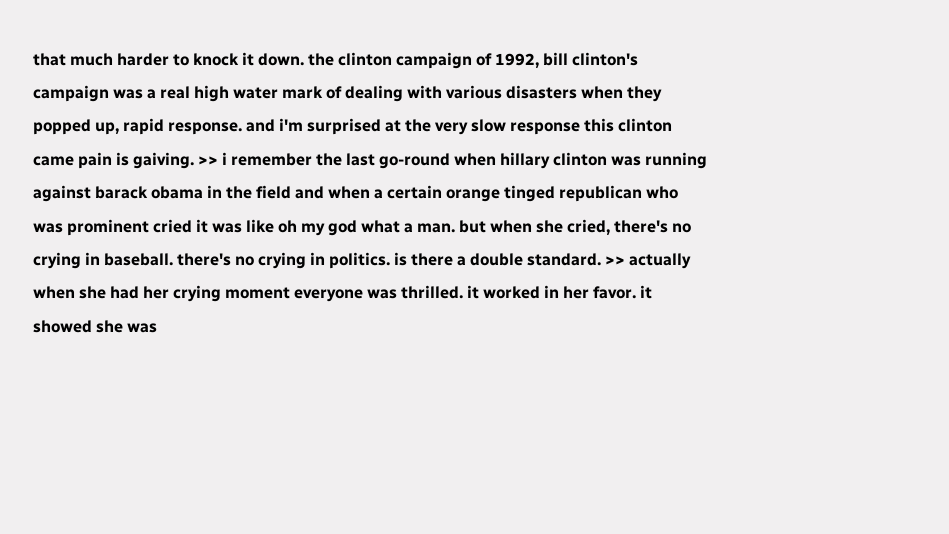that much harder to knock it down. the clinton campaign of 1992, bill clinton's campaign was a real high water mark of dealing with various disasters when they popped up, rapid response. and i'm surprised at the very slow response this clinton came pain is gaiving. >> i remember the last go-round when hillary clinton was running against barack obama in the field and when a certain orange tinged republican who was prominent cried it was like oh my god what a man. but when she cried, there's no crying in baseball. there's no crying in politics. is there a double standard. >> actually when she had her crying moment everyone was thrilled. it worked in her favor. it showed she was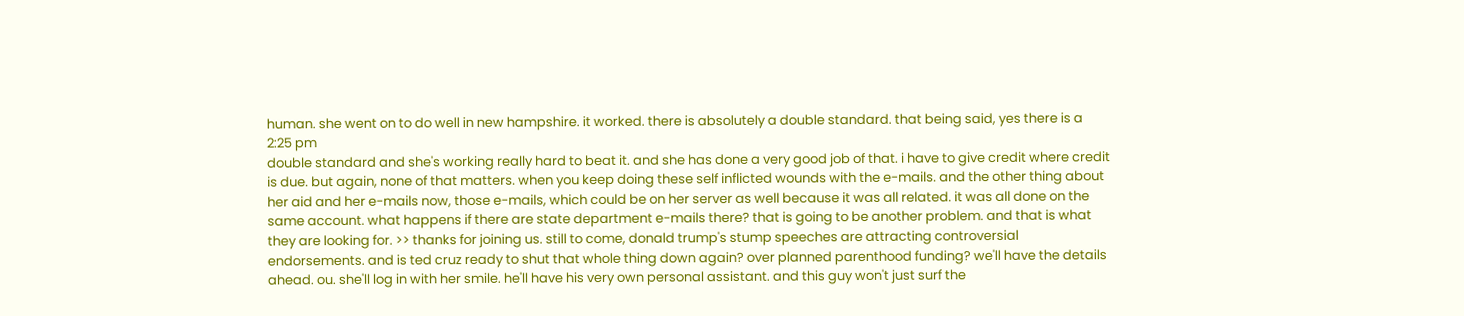human. she went on to do well in new hampshire. it worked. there is absolutely a double standard. that being said, yes there is a
2:25 pm
double standard and she's working really hard to beat it. and she has done a very good job of that. i have to give credit where credit is due. but again, none of that matters. when you keep doing these self inflicted wounds with the e-mails. and the other thing about her aid and her e-mails now, those e-mails, which could be on her server as well because it was all related. it was all done on the same account. what happens if there are state department e-mails there? that is going to be another problem. and that is what they are looking for. >> thanks for joining us. still to come, donald trump's stump speeches are attracting controversial endorsements. and is ted cruz ready to shut that whole thing down again? over planned parenthood funding? we'll have the details ahead. ou. she'll log in with her smile. he'll have his very own personal assistant. and this guy won't just surf the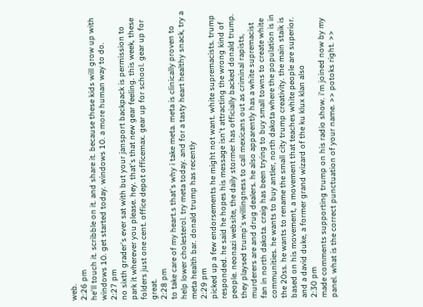web.
2:26 pm
he'll touch it. scribble on it. and share it. because these kids will grow up with windows 10. get started today. windows 10. a more human way to do.
2:27 pm
no sixth grader's ever sat with but your jansport backpack is permission to park it wherever you please. hey. that's that new gear feeling. this week, these folders just one cent. office depot officemax. gear up for school. gear up for great.
2:28 pm
to take care of my heart.s that's why i take meta. meta is clinically proven to help lower cholesterol. try meta today. and for a tasty heart healthy snack, try a meta health bar. donald trump has recently
2:29 pm
picked up a few endorsements he might not want. white supremacists. trump responded. he said he hopes his message isn't attracting the wrong kind of people. neonazi website, the daily stormer has officially backed donald trump. they playsed trump's willingness to call mexicans out as criminal rapists, murderers are and drug dealers. he also apparently has a white supremacist fan in north dakota. craig has been trying to buy small towns to create white communities. he wants to buy antler, north dakota where the population is in the 20ss. he wants to rename the small city trump creativity. the main staik is based on his movement, a movement that teaches white people are superior. and a david duke, a former grand wizard of the ku klux klan also
2:30 pm
made comments supporting trump on his radio show. i'm joined now by my panel. what is the correct punctuation of your name. >> potoks right. >>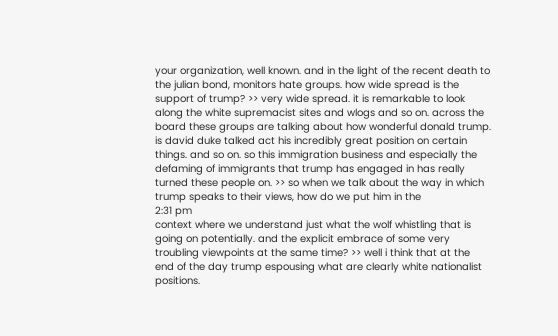your organization, well known. and in the light of the recent death to the julian bond, monitors hate groups. how wide spread is the support of trump? >> very wide spread. it is remarkable to look along the white supremacist sites and wlogs and so on. across the board these groups are talking about how wonderful donald trump. is david duke talked act his incredibly great position on certain things. and so on. so this immigration business and especially the defaming of immigrants that trump has engaged in has really turned these people on. >> so when we talk about the way in which trump speaks to their views, how do we put him in the
2:31 pm
context where we understand just what the wolf whistling that is going on potentially. and the explicit embrace of some very troubling viewpoints at the same time? >> well i think that at the end of the day trump espousing what are clearly white nationalist positions.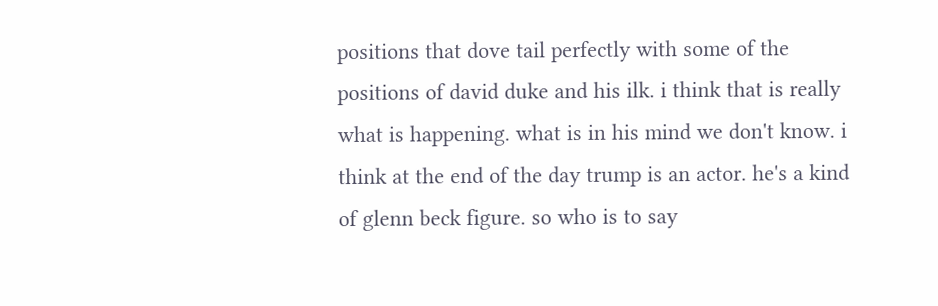positions that dove tail perfectly with some of the positions of david duke and his ilk. i think that is really what is happening. what is in his mind we don't know. i think at the end of the day trump is an actor. he's a kind of glenn beck figure. so who is to say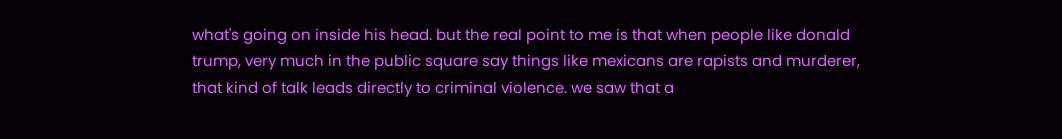what's going on inside his head. but the real point to me is that when people like donald trump, very much in the public square say things like mexicans are rapists and murderer, that kind of talk leads directly to criminal violence. we saw that a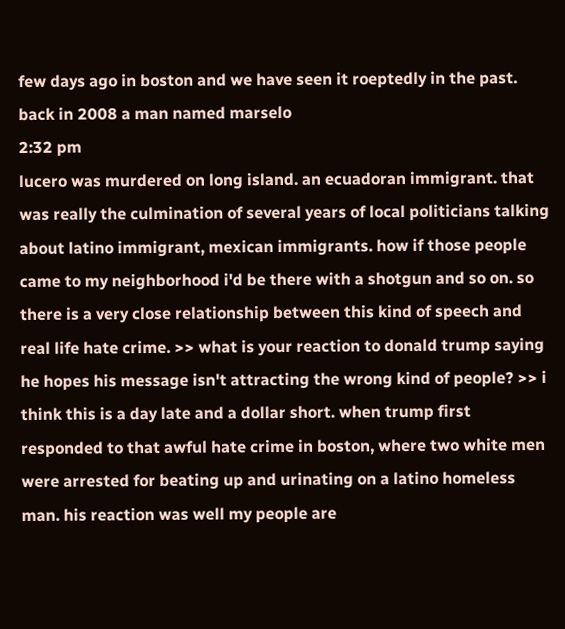few days ago in boston and we have seen it roeptedly in the past. back in 2008 a man named marselo
2:32 pm
lucero was murdered on long island. an ecuadoran immigrant. that was really the culmination of several years of local politicians talking about latino immigrant, mexican immigrants. how if those people came to my neighborhood i'd be there with a shotgun and so on. so there is a very close relationship between this kind of speech and real life hate crime. >> what is your reaction to donald trump saying he hopes his message isn't attracting the wrong kind of people? >> i think this is a day late and a dollar short. when trump first responded to that awful hate crime in boston, where two white men were arrested for beating up and urinating on a latino homeless man. his reaction was well my people are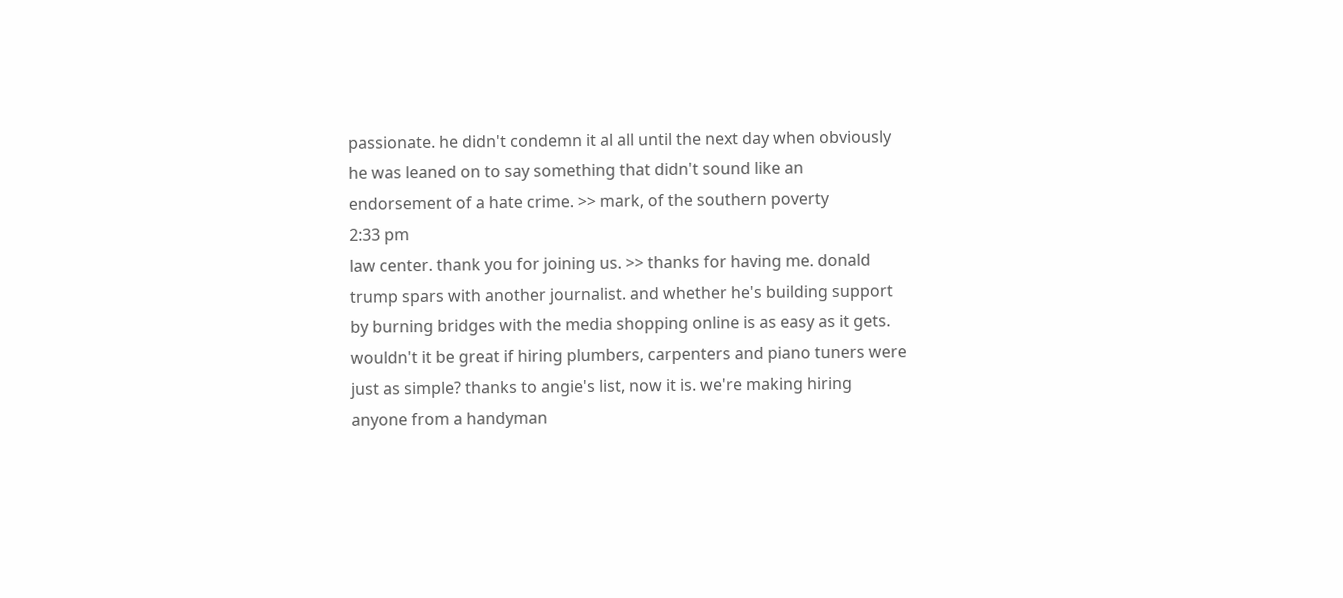passionate. he didn't condemn it al all until the next day when obviously he was leaned on to say something that didn't sound like an endorsement of a hate crime. >> mark, of the southern poverty
2:33 pm
law center. thank you for joining us. >> thanks for having me. donald trump spars with another journalist. and whether he's building support by burning bridges with the media shopping online is as easy as it gets. wouldn't it be great if hiring plumbers, carpenters and piano tuners were just as simple? thanks to angie's list, now it is. we're making hiring anyone from a handyman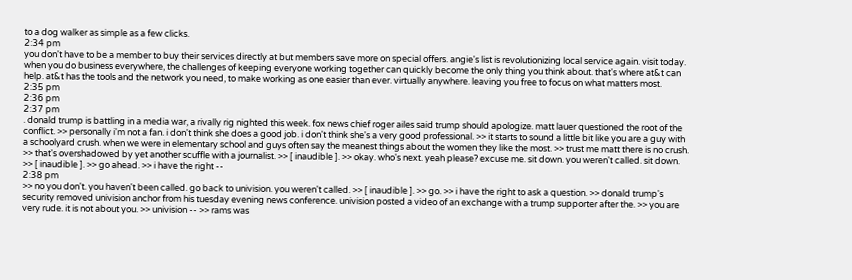to a dog walker as simple as a few clicks.
2:34 pm
you don't have to be a member to buy their services directly at but members save more on special offers. angie's list is revolutionizing local service again. visit today. when you do business everywhere, the challenges of keeping everyone working together can quickly become the only thing you think about. that's where at&t can help. at&t has the tools and the network you need, to make working as one easier than ever. virtually anywhere. leaving you free to focus on what matters most.
2:35 pm
2:36 pm
2:37 pm
. donald trump is battling in a media war, a rivally rig nighted this week. fox news chief roger ailes said trump should apologize. matt lauer questioned the root of the conflict. >> personally i'm not a fan. i don't think she does a good job. i don't think she's a very good professional. >> it starts to sound a little bit like you are a guy with a schoolyard crush. when we were in elementary school and guys often say the meanest things about the women they like the most. >> trust me matt there is no crush. >> that's overshadowed by yet another scuffle with a journalist. >> [ inaudible ]. >> okay. who's next. yeah please? excuse me. sit down. you weren't called. sit down. >> [ inaudible ]. >> go ahead. >> i have the right --
2:38 pm
>> no you don't. you haven't been called. go back to univision. you weren't called. >> [ inaudible ]. >> go. >> i have the right to ask a question. >> donald trump's security removed univision anchor from his tuesday evening news conference. univision posted a video of an exchange with a trump supporter after the. >> you are very rude. it is not about you. >> univision -- >> rams was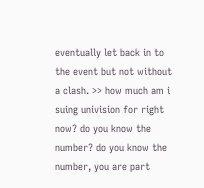eventually let back in to the event but not without a clash. >> how much am i suing univision for right now? do you know the number? do you know the number, you are part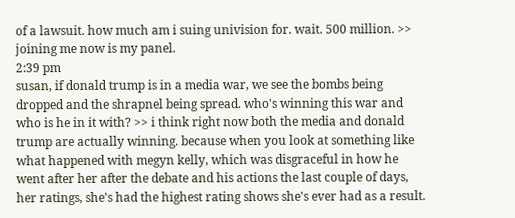of a lawsuit. how much am i suing univision for. wait. 500 million. >> joining me now is my panel.
2:39 pm
susan, if donald trump is in a media war, we see the bombs being dropped and the shrapnel being spread. who's winning this war and who is he in it with? >> i think right now both the media and donald trump are actually winning. because when you look at something like what happened with megyn kelly, which was disgraceful in how he went after her after the debate and his actions the last couple of days, her ratings, she's had the highest rating shows she's ever had as a result.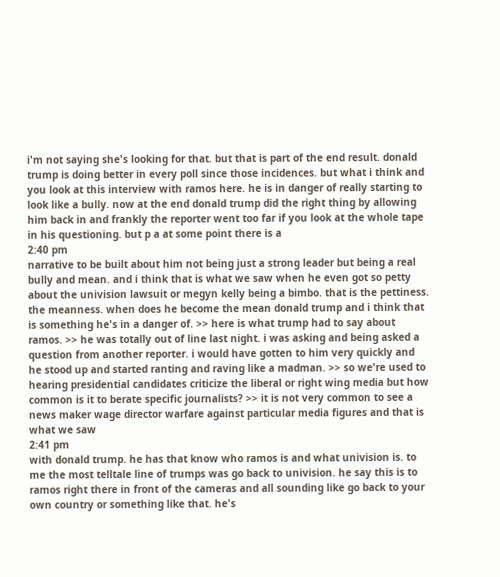i'm not saying she's looking for that. but that is part of the end result. donald trump is doing better in every poll since those incidences. but what i think and you look at this interview with ramos here. he is in danger of really starting to look like a bully. now at the end donald trump did the right thing by allowing him back in and frankly the reporter went too far if you look at the whole tape in his questioning. but p a at some point there is a
2:40 pm
narrative to be built about him not being just a strong leader but being a real bully and mean. and i think that is what we saw when he even got so petty about the univision lawsuit or megyn kelly being a bimbo. that is the pettiness. the meanness. when does he become the mean donald trump and i think that is something he's in a danger of. >> here is what trump had to say about ramos. >> he was totally out of line last night. i was asking and being asked a question from another reporter. i would have gotten to him very quickly and he stood up and started ranting and raving like a madman. >> so we're used to hearing presidential candidates criticize the liberal or right wing media but how common is it to berate specific journalists? >> it is not very common to see a news maker wage director warfare against particular media figures and that is what we saw
2:41 pm
with donald trump. he has that know who ramos is and what univision is. to me the most telltale line of trumps was go back to univision. he say this is to ramos right there in front of the cameras and all sounding like go back to your own country or something like that. he's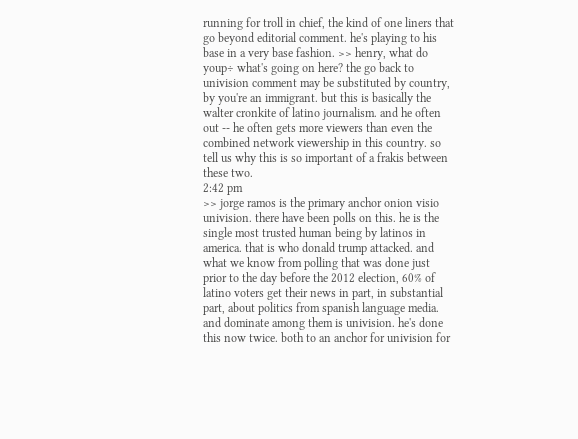running for troll in chief, the kind of one liners that go beyond editorial comment. he's playing to his base in a very base fashion. >> henry, what do youp÷ what's going on here? the go back to univision comment may be substituted by country, by you're an immigrant. but this is basically the walter cronkite of latino journalism. and he often out -- he often gets more viewers than even the combined network viewership in this country. so tell us why this is so important of a frakis between these two.
2:42 pm
>> jorge ramos is the primary anchor onion visio univision. there have been polls on this. he is the single most trusted human being by latinos in america. that is who donald trump attacked. and what we know from polling that was done just prior to the day before the 2012 election, 60% of latino voters get their news in part, in substantial part, about politics from spanish language media. and dominate among them is univision. he's done this now twice. both to an anchor for univision for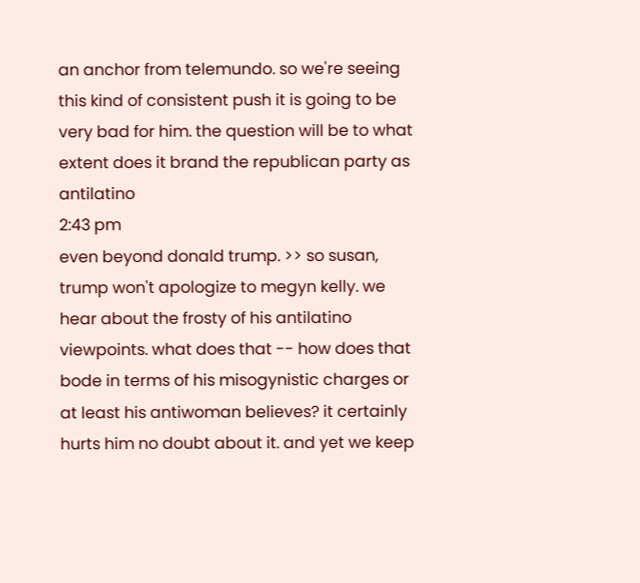an anchor from telemundo. so we're seeing this kind of consistent push it is going to be very bad for him. the question will be to what extent does it brand the republican party as antilatino
2:43 pm
even beyond donald trump. >> so susan, trump won't apologize to megyn kelly. we hear about the frosty of his antilatino viewpoints. what does that -- how does that bode in terms of his misogynistic charges or at least his antiwoman believes? it certainly hurts him no doubt about it. and yet we keep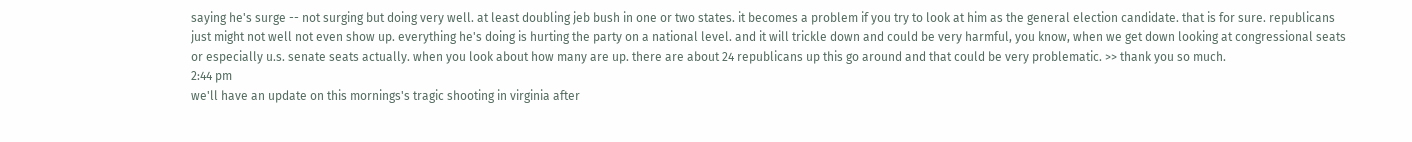saying he's surge -- not surging but doing very well. at least doubling jeb bush in one or two states. it becomes a problem if you try to look at him as the general election candidate. that is for sure. republicans just might not well not even show up. everything he's doing is hurting the party on a national level. and it will trickle down and could be very harmful, you know, when we get down looking at congressional seats or especially u.s. senate seats actually. when you look about how many are up. there are about 24 republicans up this go around and that could be very problematic. >> thank you so much.
2:44 pm
we'll have an update on this mornings's tragic shooting in virginia after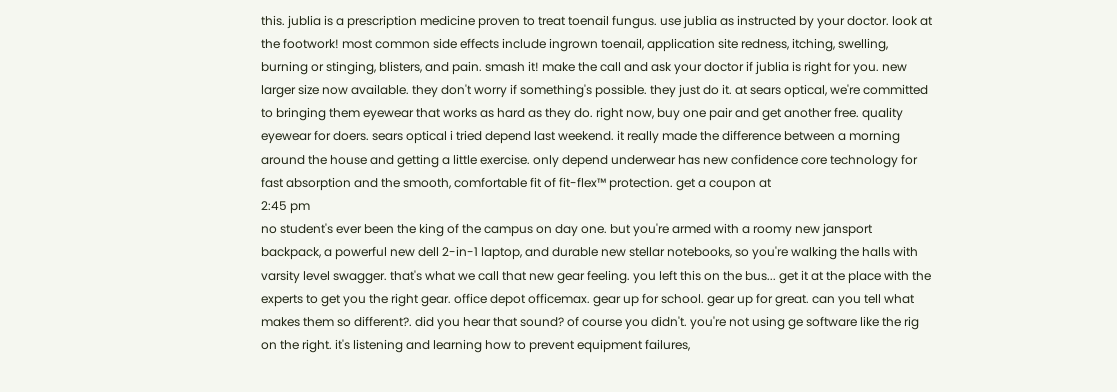this. jublia is a prescription medicine proven to treat toenail fungus. use jublia as instructed by your doctor. look at the footwork! most common side effects include ingrown toenail, application site redness, itching, swelling, burning or stinging, blisters, and pain. smash it! make the call and ask your doctor if jublia is right for you. new larger size now available. they don't worry if something's possible. they just do it. at sears optical, we're committed to bringing them eyewear that works as hard as they do. right now, buy one pair and get another free. quality eyewear for doers. sears optical i tried depend last weekend. it really made the difference between a morning around the house and getting a little exercise. only depend underwear has new confidence core technology for fast absorption and the smooth, comfortable fit of fit-flex™ protection. get a coupon at
2:45 pm
no student's ever been the king of the campus on day one. but you're armed with a roomy new jansport backpack, a powerful new dell 2-in-1 laptop, and durable new stellar notebooks, so you're walking the halls with varsity level swagger. that's what we call that new gear feeling. you left this on the bus... get it at the place with the experts to get you the right gear. office depot officemax. gear up for school. gear up for great. can you tell what makes them so different?. did you hear that sound? of course you didn't. you're not using ge software like the rig on the right. it's listening and learning how to prevent equipment failures,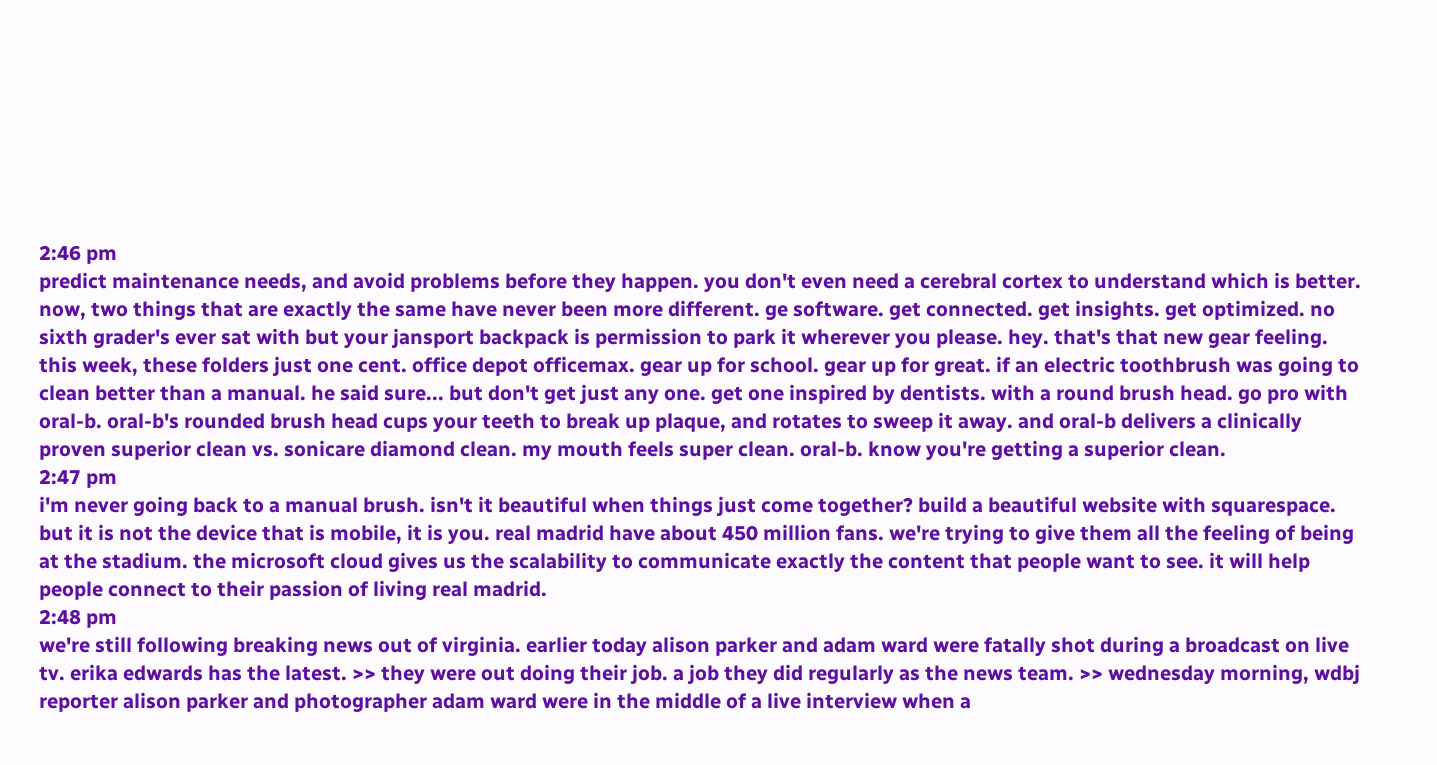2:46 pm
predict maintenance needs, and avoid problems before they happen. you don't even need a cerebral cortex to understand which is better. now, two things that are exactly the same have never been more different. ge software. get connected. get insights. get optimized. no sixth grader's ever sat with but your jansport backpack is permission to park it wherever you please. hey. that's that new gear feeling. this week, these folders just one cent. office depot officemax. gear up for school. gear up for great. if an electric toothbrush was going to clean better than a manual. he said sure... but don't get just any one. get one inspired by dentists. with a round brush head. go pro with oral-b. oral-b's rounded brush head cups your teeth to break up plaque, and rotates to sweep it away. and oral-b delivers a clinically proven superior clean vs. sonicare diamond clean. my mouth feels super clean. oral-b. know you're getting a superior clean.
2:47 pm
i'm never going back to a manual brush. isn't it beautiful when things just come together? build a beautiful website with squarespace. but it is not the device that is mobile, it is you. real madrid have about 450 million fans. we're trying to give them all the feeling of being at the stadium. the microsoft cloud gives us the scalability to communicate exactly the content that people want to see. it will help people connect to their passion of living real madrid.
2:48 pm
we're still following breaking news out of virginia. earlier today alison parker and adam ward were fatally shot during a broadcast on live tv. erika edwards has the latest. >> they were out doing their job. a job they did regularly as the news team. >> wednesday morning, wdbj reporter alison parker and photographer adam ward were in the middle of a live interview when a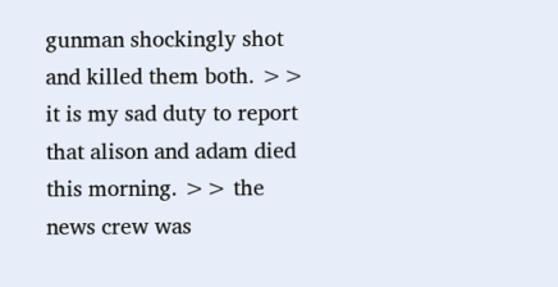gunman shockingly shot and killed them both. >> it is my sad duty to report that alison and adam died this morning. >> the news crew was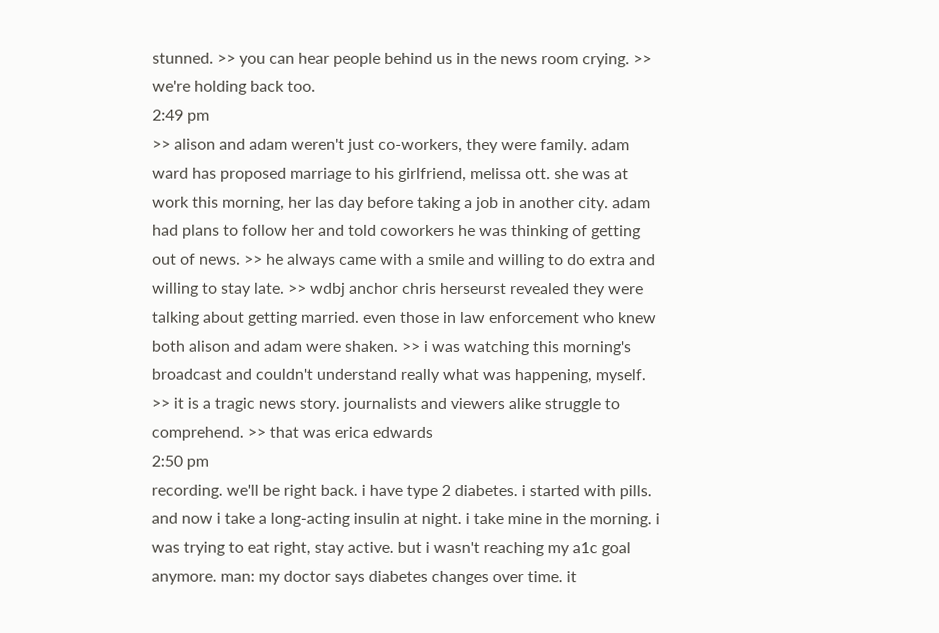stunned. >> you can hear people behind us in the news room crying. >> we're holding back too.
2:49 pm
>> alison and adam weren't just co-workers, they were family. adam ward has proposed marriage to his girlfriend, melissa ott. she was at work this morning, her las day before taking a job in another city. adam had plans to follow her and told coworkers he was thinking of getting out of news. >> he always came with a smile and willing to do extra and willing to stay late. >> wdbj anchor chris herseurst revealed they were talking about getting married. even those in law enforcement who knew both alison and adam were shaken. >> i was watching this morning's broadcast and couldn't understand really what was happening, myself. >> it is a tragic news story. journalists and viewers alike struggle to comprehend. >> that was erica edwards
2:50 pm
recording. we'll be right back. i have type 2 diabetes. i started with pills. and now i take a long-acting insulin at night. i take mine in the morning. i was trying to eat right, stay active. but i wasn't reaching my a1c goal anymore. man: my doctor says diabetes changes over time. it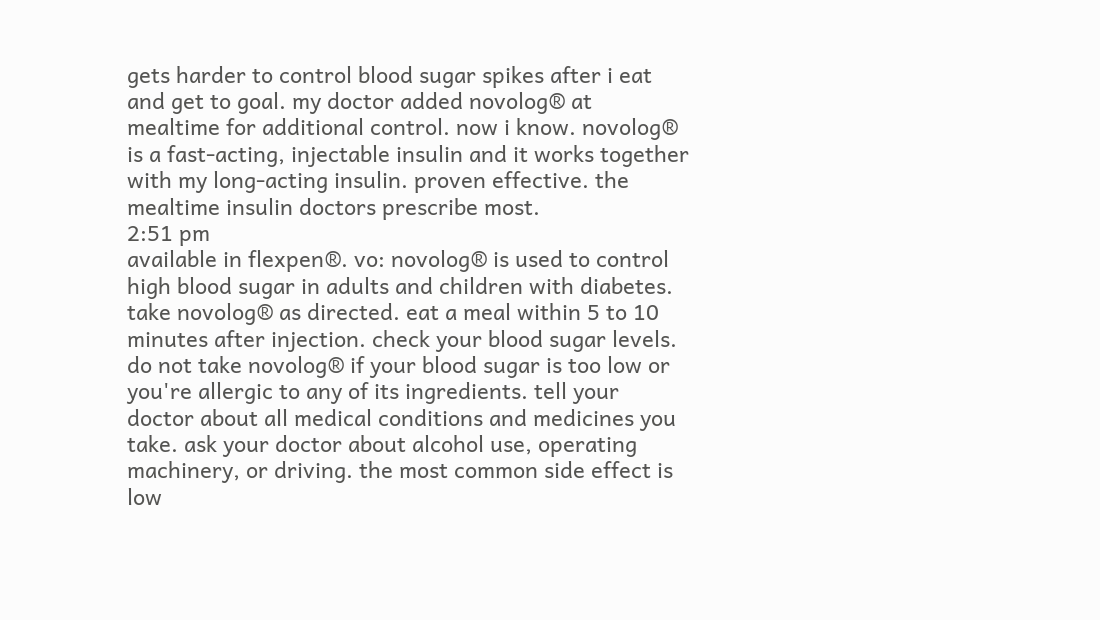gets harder to control blood sugar spikes after i eat and get to goal. my doctor added novolog® at mealtime for additional control. now i know. novolog® is a fast-acting, injectable insulin and it works together with my long-acting insulin. proven effective. the mealtime insulin doctors prescribe most.
2:51 pm
available in flexpen®. vo: novolog® is used to control high blood sugar in adults and children with diabetes. take novolog® as directed. eat a meal within 5 to 10 minutes after injection. check your blood sugar levels. do not take novolog® if your blood sugar is too low or you're allergic to any of its ingredients. tell your doctor about all medical conditions and medicines you take. ask your doctor about alcohol use, operating machinery, or driving. the most common side effect is low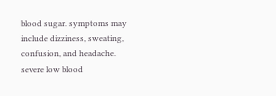blood sugar. symptoms may include dizziness, sweating, confusion, and headache. severe low blood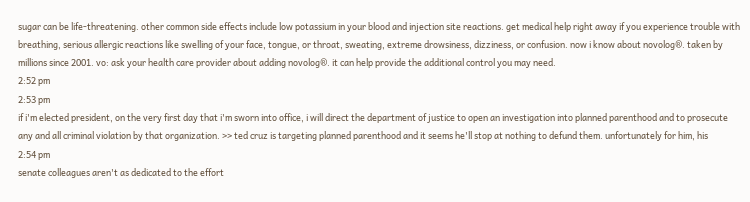sugar can be life-threatening. other common side effects include low potassium in your blood and injection site reactions. get medical help right away if you experience trouble with breathing, serious allergic reactions like swelling of your face, tongue, or throat, sweating, extreme drowsiness, dizziness, or confusion. now i know about novolog®. taken by millions since 2001. vo: ask your health care provider about adding novolog®. it can help provide the additional control you may need.
2:52 pm
2:53 pm
if i'm elected president, on the very first day that i'm sworn into office, i will direct the department of justice to open an investigation into planned parenthood and to prosecute any and all criminal violation by that organization. >> ted cruz is targeting planned parenthood and it seems he'll stop at nothing to defund them. unfortunately for him, his
2:54 pm
senate colleagues aren't as dedicated to the effort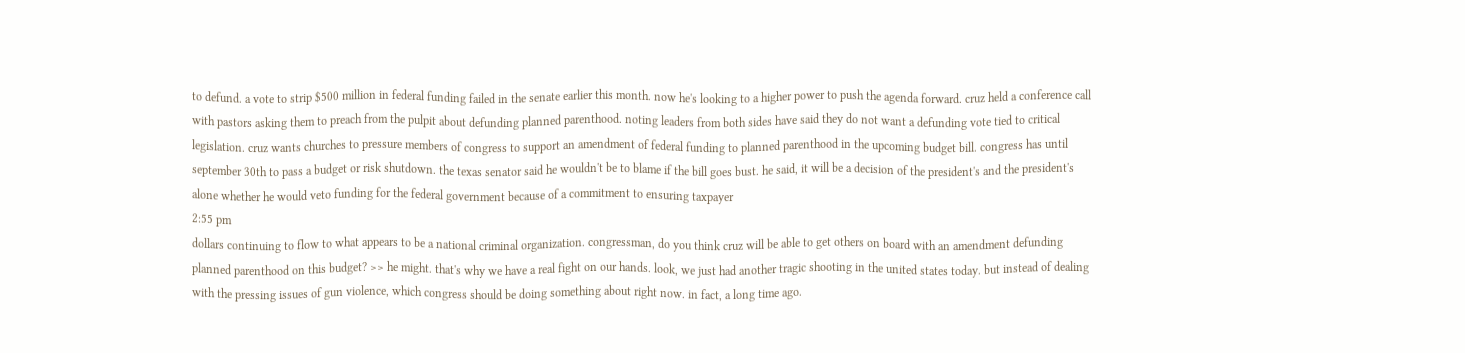to defund. a vote to strip $500 million in federal funding failed in the senate earlier this month. now he's looking to a higher power to push the agenda forward. cruz held a conference call with pastors asking them to preach from the pulpit about defunding planned parenthood. noting leaders from both sides have said they do not want a defunding vote tied to critical legislation. cruz wants churches to pressure members of congress to support an amendment of federal funding to planned parenthood in the upcoming budget bill. congress has until september 30th to pass a budget or risk shutdown. the texas senator said he wouldn't be to blame if the bill goes bust. he said, it will be a decision of the president's and the president's alone whether he would veto funding for the federal government because of a commitment to ensuring taxpayer
2:55 pm
dollars continuing to flow to what appears to be a national criminal organization. congressman, do you think cruz will be able to get others on board with an amendment defunding planned parenthood on this budget? >> he might. that's why we have a real fight on our hands. look, we just had another tragic shooting in the united states today. but instead of dealing with the pressing issues of gun violence, which congress should be doing something about right now. in fact, a long time ago.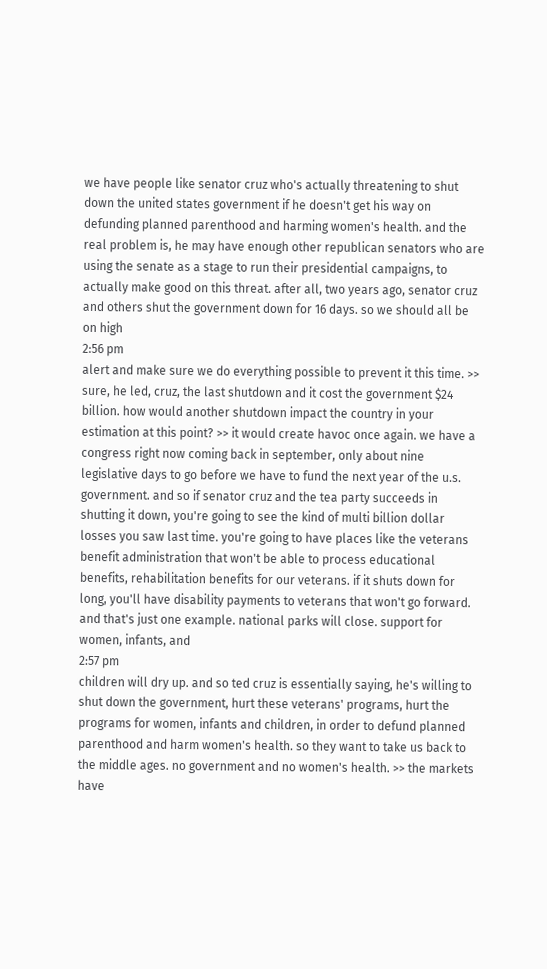we have people like senator cruz who's actually threatening to shut down the united states government if he doesn't get his way on defunding planned parenthood and harming women's health. and the real problem is, he may have enough other republican senators who are using the senate as a stage to run their presidential campaigns, to actually make good on this threat. after all, two years ago, senator cruz and others shut the government down for 16 days. so we should all be on high
2:56 pm
alert and make sure we do everything possible to prevent it this time. >> sure, he led, cruz, the last shutdown and it cost the government $24 billion. how would another shutdown impact the country in your estimation at this point? >> it would create havoc once again. we have a congress right now coming back in september, only about nine legislative days to go before we have to fund the next year of the u.s. government. and so if senator cruz and the tea party succeeds in shutting it down, you're going to see the kind of multi billion dollar losses you saw last time. you're going to have places like the veterans benefit administration that won't be able to process educational benefits, rehabilitation benefits for our veterans. if it shuts down for long, you'll have disability payments to veterans that won't go forward. and that's just one example. national parks will close. support for women, infants, and
2:57 pm
children will dry up. and so ted cruz is essentially saying, he's willing to shut down the government, hurt these veterans' programs, hurt the programs for women, infants and children, in order to defund planned parenthood and harm women's health. so they want to take us back to the middle ages. no government and no women's health. >> the markets have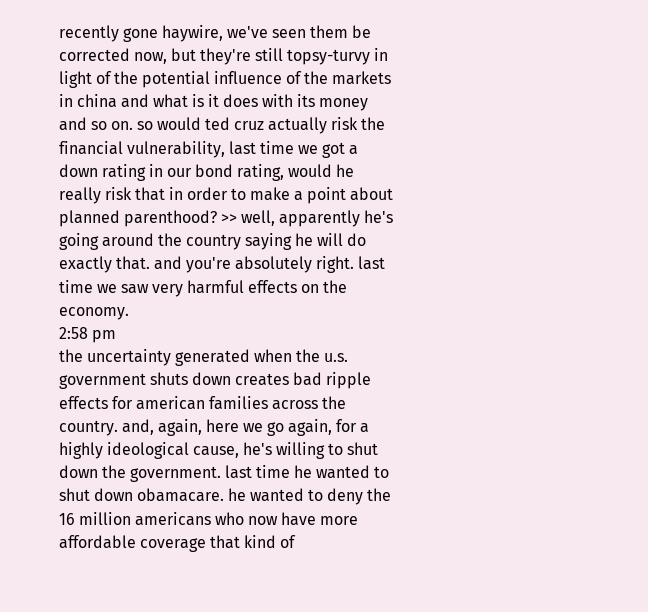recently gone haywire, we've seen them be corrected now, but they're still topsy-turvy in light of the potential influence of the markets in china and what is it does with its money and so on. so would ted cruz actually risk the financial vulnerability, last time we got a down rating in our bond rating, would he really risk that in order to make a point about planned parenthood? >> well, apparently he's going around the country saying he will do exactly that. and you're absolutely right. last time we saw very harmful effects on the economy.
2:58 pm
the uncertainty generated when the u.s. government shuts down creates bad ripple effects for american families across the country. and, again, here we go again, for a highly ideological cause, he's willing to shut down the government. last time he wanted to shut down obamacare. he wanted to deny the 16 million americans who now have more affordable coverage that kind of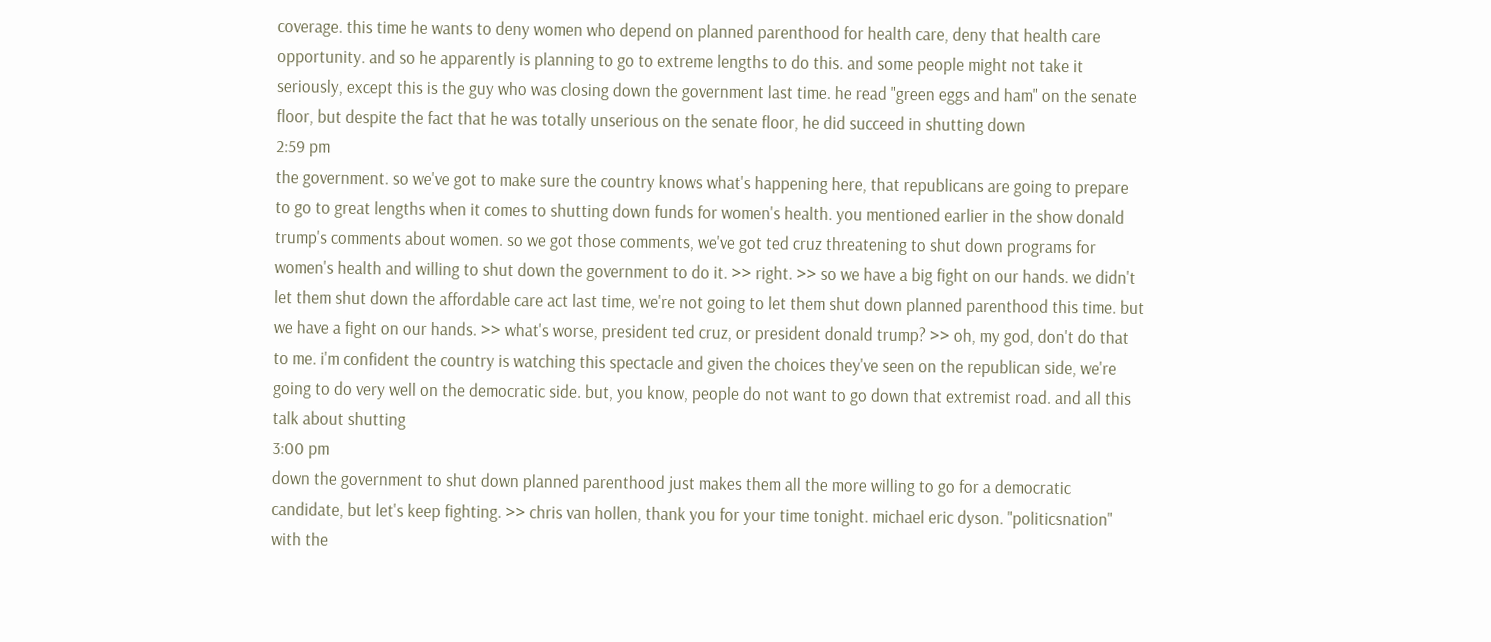coverage. this time he wants to deny women who depend on planned parenthood for health care, deny that health care opportunity. and so he apparently is planning to go to extreme lengths to do this. and some people might not take it seriously, except this is the guy who was closing down the government last time. he read "green eggs and ham" on the senate floor, but despite the fact that he was totally unserious on the senate floor, he did succeed in shutting down
2:59 pm
the government. so we've got to make sure the country knows what's happening here, that republicans are going to prepare to go to great lengths when it comes to shutting down funds for women's health. you mentioned earlier in the show donald trump's comments about women. so we got those comments, we've got ted cruz threatening to shut down programs for women's health and willing to shut down the government to do it. >> right. >> so we have a big fight on our hands. we didn't let them shut down the affordable care act last time, we're not going to let them shut down planned parenthood this time. but we have a fight on our hands. >> what's worse, president ted cruz, or president donald trump? >> oh, my god, don't do that to me. i'm confident the country is watching this spectacle and given the choices they've seen on the republican side, we're going to do very well on the democratic side. but, you know, people do not want to go down that extremist road. and all this talk about shutting
3:00 pm
down the government to shut down planned parenthood just makes them all the more willing to go for a democratic candidate, but let's keep fighting. >> chris van hollen, thank you for your time tonight. michael eric dyson. "politicsnation" with the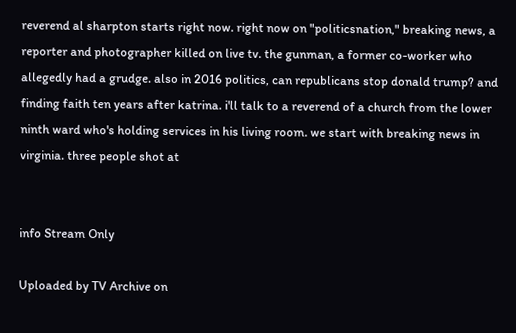reverend al sharpton starts right now. right now on "politicsnation," breaking news, a reporter and photographer killed on live tv. the gunman, a former co-worker who allegedly had a grudge. also in 2016 politics, can republicans stop donald trump? and finding faith ten years after katrina. i'll talk to a reverend of a church from the lower ninth ward who's holding services in his living room. we start with breaking news in virginia. three people shot at


info Stream Only

Uploaded by TV Archive on